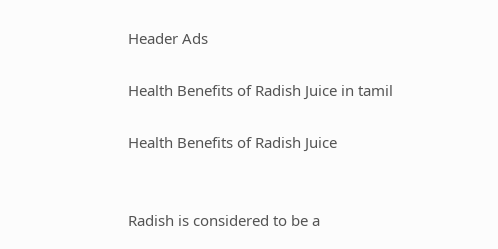Header Ads

Health Benefits of Radish Juice in tamil

Health Benefits of Radish Juice


Radish is considered to be a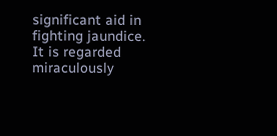significant aid in fighting jaundice. It is regarded miraculously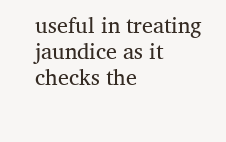useful in treating jaundice as it checks the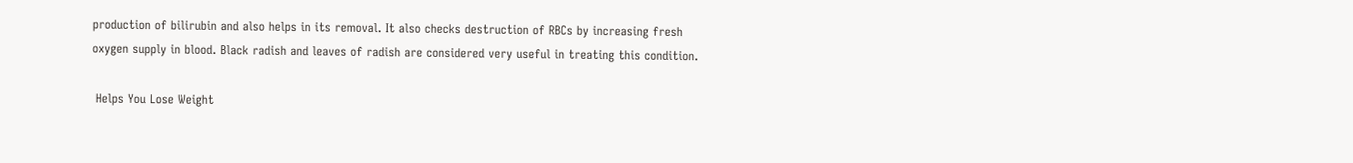production of bilirubin and also helps in its removal. It also checks destruction of RBCs by increasing fresh oxygen supply in blood. Black radish and leaves of radish are considered very useful in treating this condition.

 Helps You Lose Weight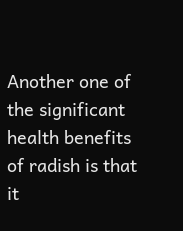Another one of the significant health benefits of radish is that it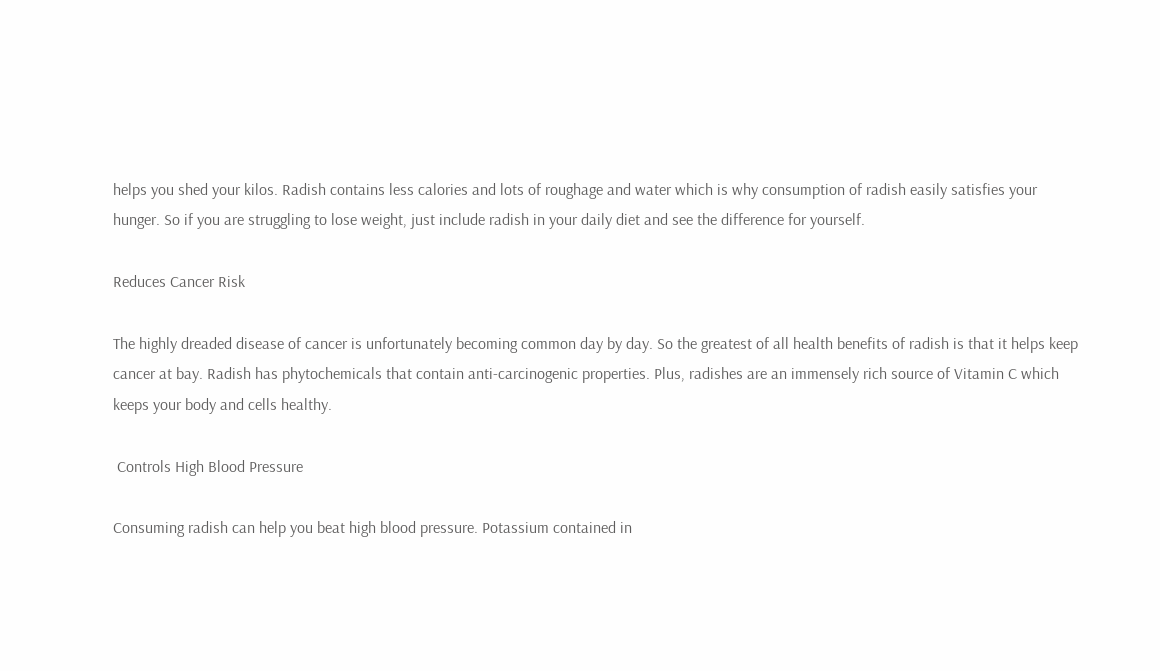helps you shed your kilos. Radish contains less calories and lots of roughage and water which is why consumption of radish easily satisfies your hunger. So if you are struggling to lose weight, just include radish in your daily diet and see the difference for yourself.

Reduces Cancer Risk

The highly dreaded disease of cancer is unfortunately becoming common day by day. So the greatest of all health benefits of radish is that it helps keep cancer at bay. Radish has phytochemicals that contain anti-carcinogenic properties. Plus, radishes are an immensely rich source of Vitamin C which keeps your body and cells healthy.

 Controls High Blood Pressure

Consuming radish can help you beat high blood pressure. Potassium contained in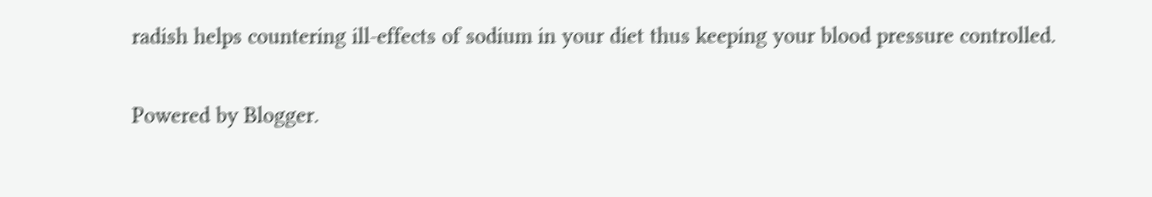radish helps countering ill-effects of sodium in your diet thus keeping your blood pressure controlled.

Powered by Blogger.